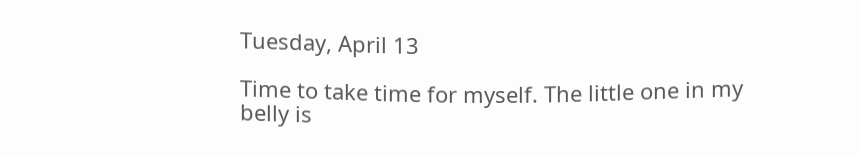Tuesday, April 13

Time to take time for myself. The little one in my belly is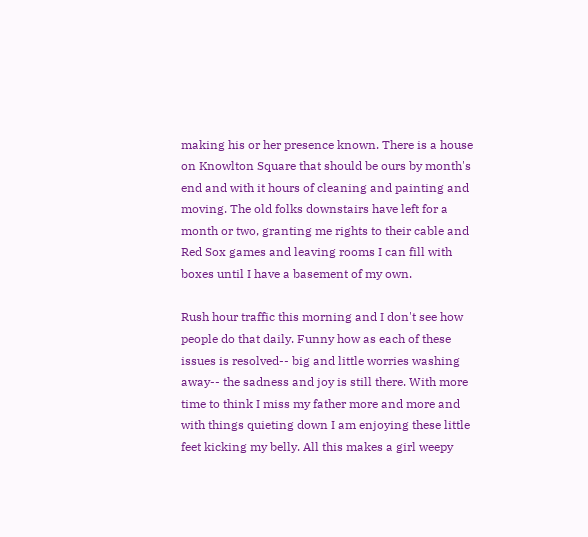making his or her presence known. There is a house on Knowlton Square that should be ours by month's end and with it hours of cleaning and painting and moving. The old folks downstairs have left for a month or two, granting me rights to their cable and Red Sox games and leaving rooms I can fill with boxes until I have a basement of my own.

Rush hour traffic this morning and I don't see how people do that daily. Funny how as each of these issues is resolved-- big and little worries washing away-- the sadness and joy is still there. With more time to think I miss my father more and more and with things quieting down I am enjoying these little feet kicking my belly. All this makes a girl weepy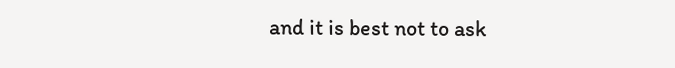and it is best not to ask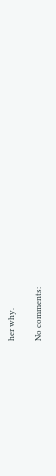her why.

No comments: